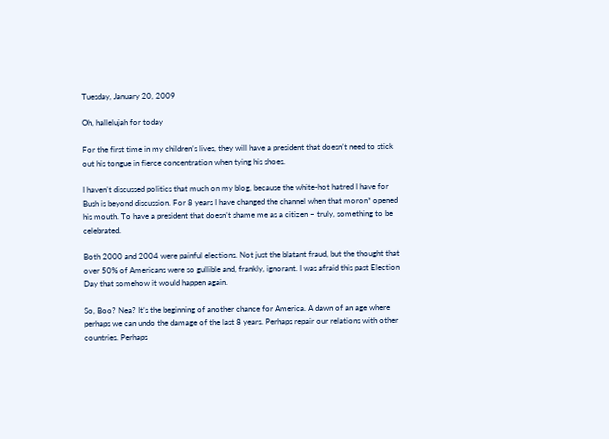Tuesday, January 20, 2009

Oh, hallelujah for today

For the first time in my children’s lives, they will have a president that doesn’t need to stick out his tongue in fierce concentration when tying his shoes.

I haven’t discussed politics that much on my blog, because the white-hot hatred I have for Bush is beyond discussion. For 8 years I have changed the channel when that moron* opened his mouth. To have a president that doesn’t shame me as a citizen – truly, something to be celebrated.

Both 2000 and 2004 were painful elections. Not just the blatant fraud, but the thought that over 50% of Americans were so gullible and, frankly, ignorant. I was afraid this past Election Day that somehow it would happen again.

So, Boo? Nea? It’s the beginning of another chance for America. A dawn of an age where perhaps we can undo the damage of the last 8 years. Perhaps repair our relations with other countries. Perhaps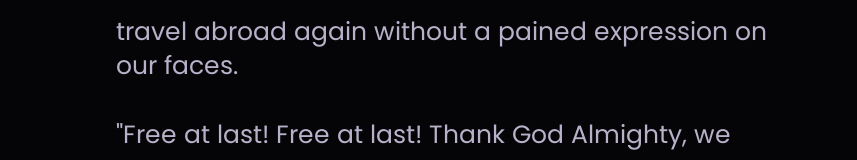travel abroad again without a pained expression on our faces.

"Free at last! Free at last! Thank God Almighty, we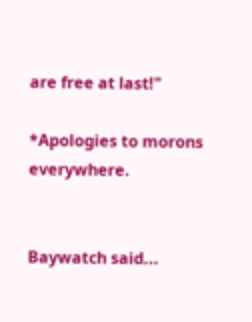are free at last!"

*Apologies to morons everywhere.


Baywatch said...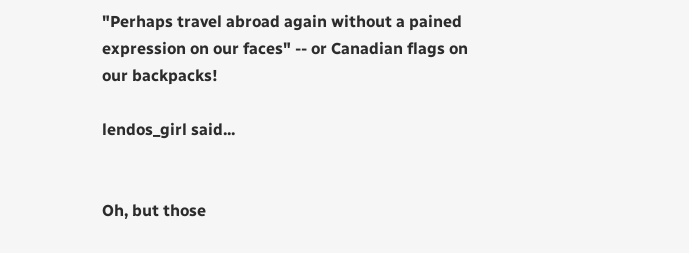"Perhaps travel abroad again without a pained expression on our faces" -- or Canadian flags on our backpacks!

lendos_girl said...


Oh, but those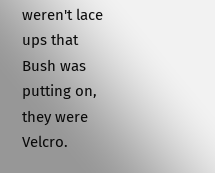weren't lace ups that Bush was putting on, they were Velcro.